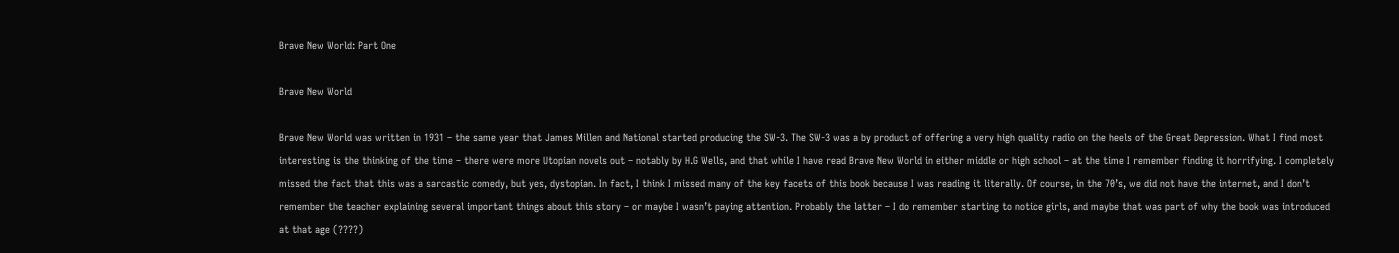Brave New World: Part One

Brave New World

Brave New World was written in 1931 – the same year that James Millen and National started producing the SW-3. The SW-3 was a by product of offering a very high quality radio on the heels of the Great Depression. What I find most interesting is the thinking of the time – there were more Utopian novels out – notably by H.G Wells, and that while I have read Brave New World in either middle or high school – at the time I remember finding it horrifying. I completely missed the fact that this was a sarcastic comedy, but yes, dystopian. In fact, I think I missed many of the key facets of this book because I was reading it literally. Of course, in the 70’s, we did not have the internet, and I don’t remember the teacher explaining several important things about this story – or maybe I wasn’t paying attention. Probably the latter – I do remember starting to notice girls, and maybe that was part of why the book was introduced at that age (????)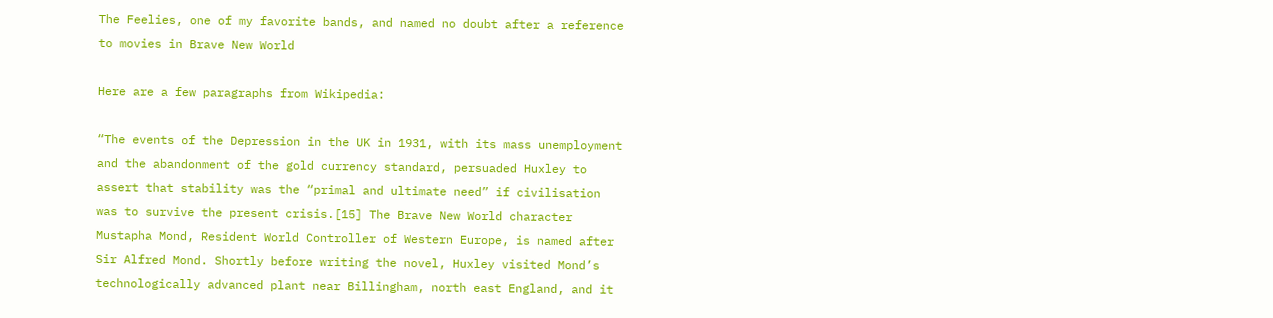The Feelies, one of my favorite bands, and named no doubt after a reference to movies in Brave New World

Here are a few paragraphs from Wikipedia:

“The events of the Depression in the UK in 1931, with its mass unemployment and the abandonment of the gold currency standard, persuaded Huxley to assert that stability was the “primal and ultimate need” if civilisation was to survive the present crisis.[15] The Brave New World character Mustapha Mond, Resident World Controller of Western Europe, is named after Sir Alfred Mond. Shortly before writing the novel, Huxley visited Mond’s technologically advanced plant near Billingham, north east England, and it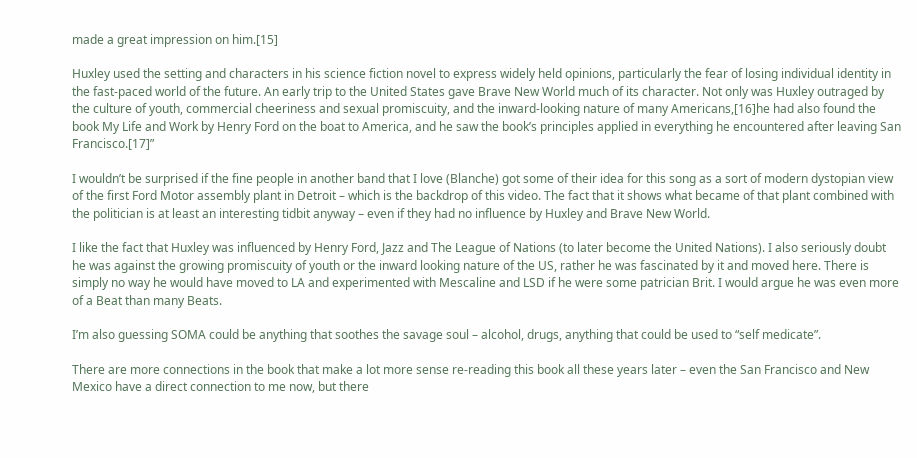made a great impression on him.[15]

Huxley used the setting and characters in his science fiction novel to express widely held opinions, particularly the fear of losing individual identity in the fast-paced world of the future. An early trip to the United States gave Brave New World much of its character. Not only was Huxley outraged by the culture of youth, commercial cheeriness and sexual promiscuity, and the inward-looking nature of many Americans,[16]he had also found the book My Life and Work by Henry Ford on the boat to America, and he saw the book’s principles applied in everything he encountered after leaving San Francisco.[17]”

I wouldn’t be surprised if the fine people in another band that I love (Blanche) got some of their idea for this song as a sort of modern dystopian view of the first Ford Motor assembly plant in Detroit – which is the backdrop of this video. The fact that it shows what became of that plant combined with the politician is at least an interesting tidbit anyway – even if they had no influence by Huxley and Brave New World.

I like the fact that Huxley was influenced by Henry Ford, Jazz and The League of Nations (to later become the United Nations). I also seriously doubt he was against the growing promiscuity of youth or the inward looking nature of the US, rather he was fascinated by it and moved here. There is simply no way he would have moved to LA and experimented with Mescaline and LSD if he were some patrician Brit. I would argue he was even more of a Beat than many Beats.

I’m also guessing SOMA could be anything that soothes the savage soul – alcohol, drugs, anything that could be used to “self medicate”.

There are more connections in the book that make a lot more sense re-reading this book all these years later – even the San Francisco and New Mexico have a direct connection to me now, but there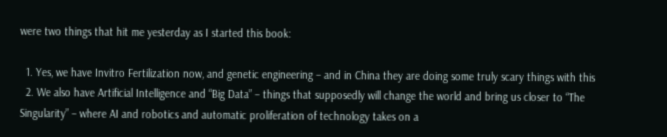were two things that hit me yesterday as I started this book:

  1. Yes, we have Invitro Fertilization now, and genetic engineering – and in China they are doing some truly scary things with this
  2. We also have Artificial Intelligence and “Big Data” – things that supposedly will change the world and bring us closer to “The Singularity” – where AI and robotics and automatic proliferation of technology takes on a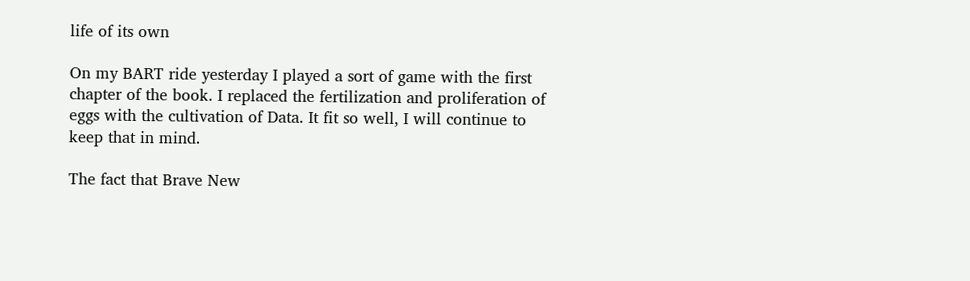life of its own

On my BART ride yesterday I played a sort of game with the first chapter of the book. I replaced the fertilization and proliferation of eggs with the cultivation of Data. It fit so well, I will continue to keep that in mind.

The fact that Brave New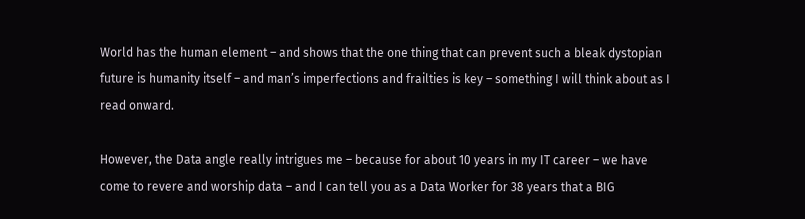World has the human element – and shows that the one thing that can prevent such a bleak dystopian future is humanity itself – and man’s imperfections and frailties is key – something I will think about as I read onward.

However, the Data angle really intrigues me – because for about 10 years in my IT career – we have come to revere and worship data – and I can tell you as a Data Worker for 38 years that a BIG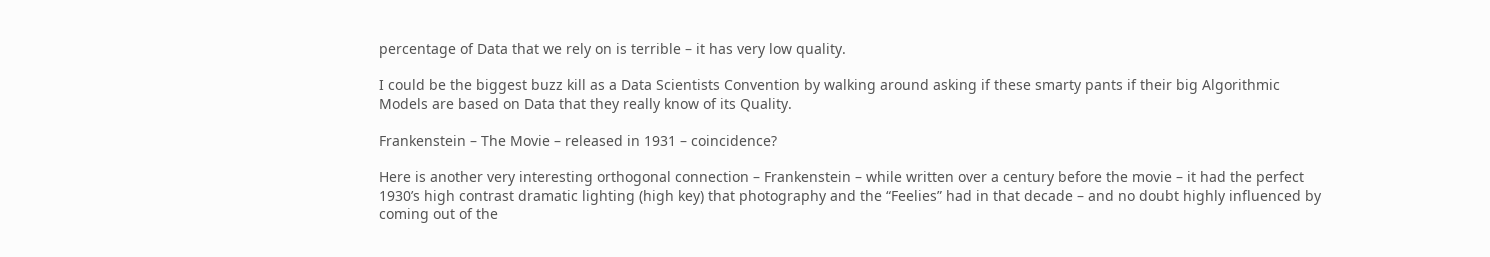percentage of Data that we rely on is terrible – it has very low quality.

I could be the biggest buzz kill as a Data Scientists Convention by walking around asking if these smarty pants if their big Algorithmic Models are based on Data that they really know of its Quality.

Frankenstein – The Movie – released in 1931 – coincidence?

Here is another very interesting orthogonal connection – Frankenstein – while written over a century before the movie – it had the perfect 1930’s high contrast dramatic lighting (high key) that photography and the “Feelies” had in that decade – and no doubt highly influenced by coming out of the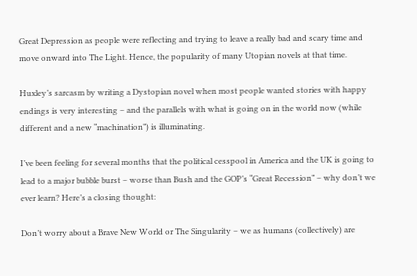Great Depression as people were reflecting and trying to leave a really bad and scary time and move onward into The Light. Hence, the popularity of many Utopian novels at that time.

Huxley’s sarcasm by writing a Dystopian novel when most people wanted stories with happy endings is very interesting – and the parallels with what is going on in the world now (while different and a new “machination”) is illuminating.

I’ve been feeling for several months that the political cesspool in America and the UK is going to lead to a major bubble burst – worse than Bush and the GOP’s “Great Recession” – why don’t we ever learn? Here’s a closing thought:

Don’t worry about a Brave New World or The Singularity – we as humans (collectively) are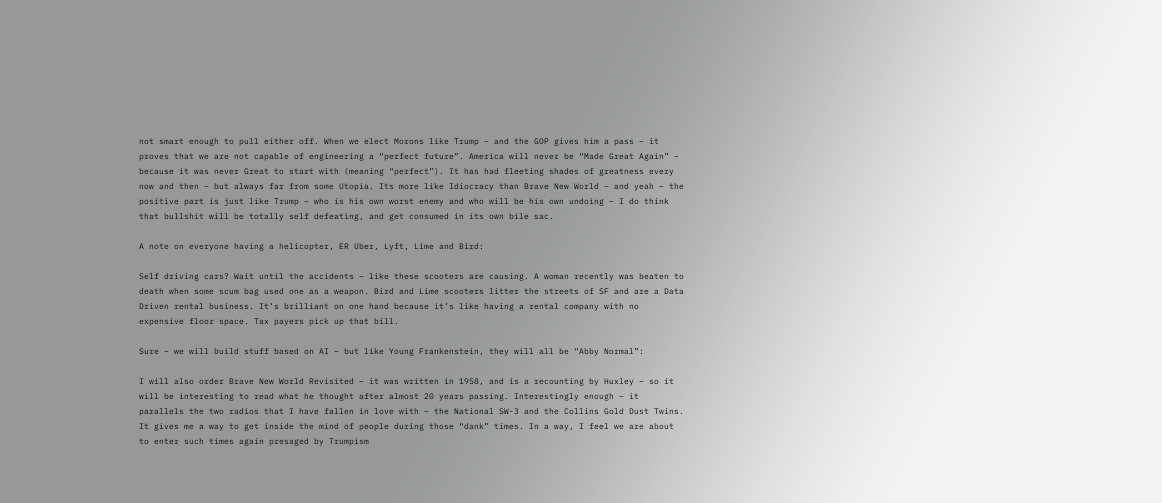not smart enough to pull either off. When we elect Morons like Trump – and the GOP gives him a pass – it proves that we are not capable of engineering a “perfect future”. America will never be “Made Great Again” – because it was never Great to start with (meaning “perfect”). It has had fleeting shades of greatness every now and then – but always far from some Utopia. Its more like Idiocracy than Brave New World – and yeah – the positive part is just like Trump – who is his own worst enemy and who will be his own undoing – I do think that bullshit will be totally self defeating, and get consumed in its own bile sac.

A note on everyone having a helicopter, ER Uber, Lyft, Lime and Bird:

Self driving cars? Wait until the accidents – like these scooters are causing. A woman recently was beaten to death when some scum bag used one as a weapon. Bird and Lime scooters litter the streets of SF and are a Data Driven rental business. It’s brilliant on one hand because it’s like having a rental company with no expensive floor space. Tax payers pick up that bill.

Sure – we will build stuff based on AI – but like Young Frankenstein, they will all be “Abby Normal”:

I will also order Brave New World Revisited – it was written in 1958, and is a recounting by Huxley – so it will be interesting to read what he thought after almost 20 years passing. Interestingly enough – it parallels the two radios that I have fallen in love with – the National SW-3 and the Collins Gold Dust Twins. It gives me a way to get inside the mind of people during those “dank” times. In a way, I feel we are about to enter such times again presaged by Trumpism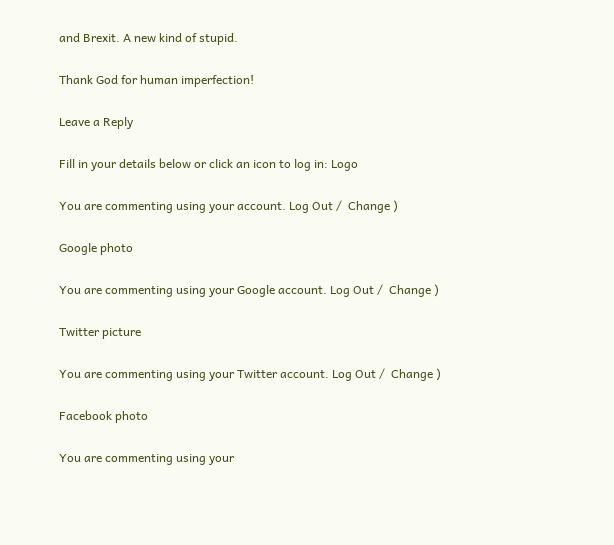and Brexit. A new kind of stupid.

Thank God for human imperfection!

Leave a Reply

Fill in your details below or click an icon to log in: Logo

You are commenting using your account. Log Out /  Change )

Google photo

You are commenting using your Google account. Log Out /  Change )

Twitter picture

You are commenting using your Twitter account. Log Out /  Change )

Facebook photo

You are commenting using your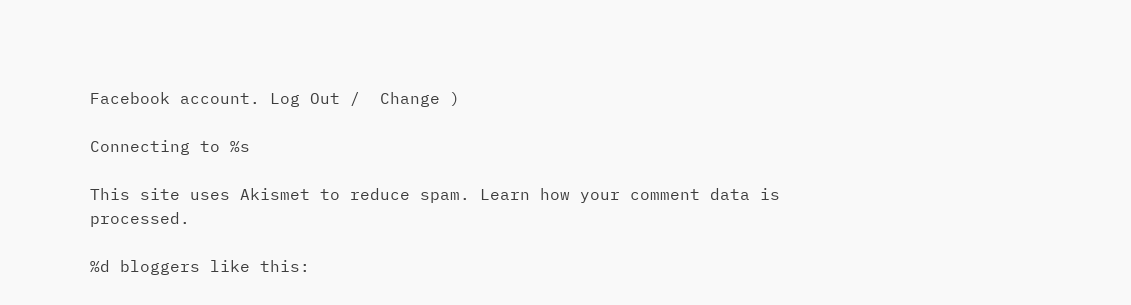Facebook account. Log Out /  Change )

Connecting to %s

This site uses Akismet to reduce spam. Learn how your comment data is processed.

%d bloggers like this: